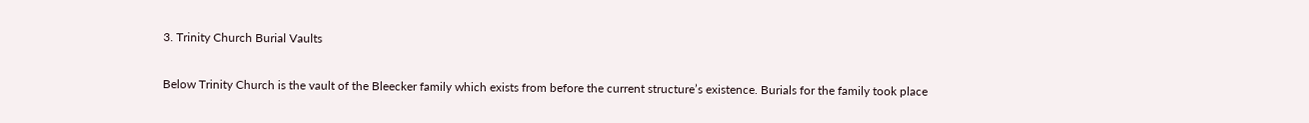3. Trinity Church Burial Vaults

Below Trinity Church is the vault of the Bleecker family which exists from before the current structure’s existence. Burials for the family took place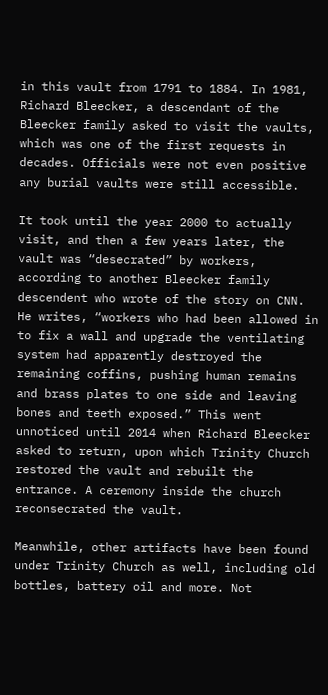in this vault from 1791 to 1884. In 1981, Richard Bleecker, a descendant of the Bleecker family asked to visit the vaults, which was one of the first requests in decades. Officials were not even positive any burial vaults were still accessible.

It took until the year 2000 to actually visit, and then a few years later, the vault was “desecrated” by workers, according to another Bleecker family descendent who wrote of the story on CNN. He writes, “workers who had been allowed in to fix a wall and upgrade the ventilating system had apparently destroyed the remaining coffins, pushing human remains and brass plates to one side and leaving bones and teeth exposed.” This went unnoticed until 2014 when Richard Bleecker asked to return, upon which Trinity Church restored the vault and rebuilt the entrance. A ceremony inside the church reconsecrated the vault.

Meanwhile, other artifacts have been found under Trinity Church as well, including old bottles, battery oil and more. Not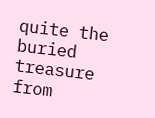quite the buried treasure from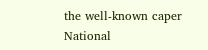the well-known caper National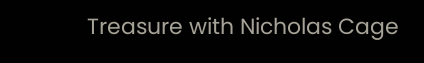Treasure with Nicholas Cage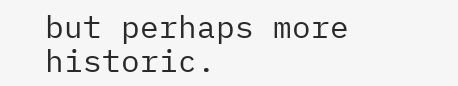but perhaps more historic.